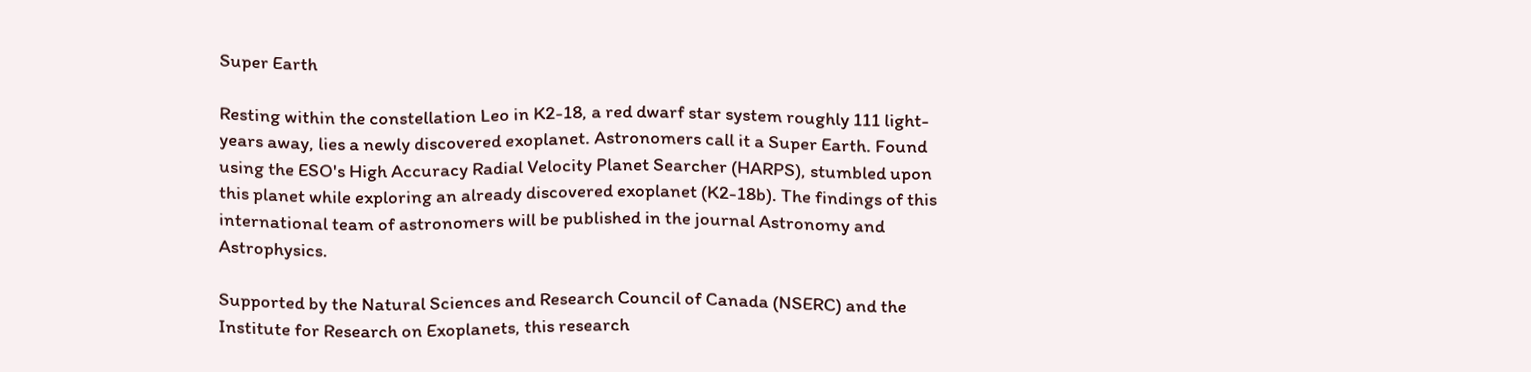Super Earth

Resting within the constellation Leo in K2-18, a red dwarf star system roughly 111 light-years away, lies a newly discovered exoplanet. Astronomers call it a Super Earth. Found using the ESO's High Accuracy Radial Velocity Planet Searcher (HARPS), stumbled upon this planet while exploring an already discovered exoplanet (K2-18b). The findings of this international team of astronomers will be published in the journal Astronomy and Astrophysics.

Supported by the Natural Sciences and Research Council of Canada (NSERC) and the Institute for Research on Exoplanets, this research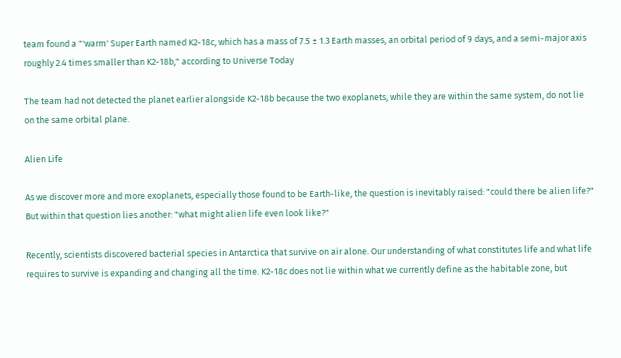team found a "'warm' Super Earth named K2-18c, which has a mass of 7.5 ± 1.3 Earth masses, an orbital period of 9 days, and a semi-major axis roughly 2.4 times smaller than K2-18b," according to Universe Today

The team had not detected the planet earlier alongside K2-18b because the two exoplanets, while they are within the same system, do not lie on the same orbital plane.

Alien Life

As we discover more and more exoplanets, especially those found to be Earth-like, the question is inevitably raised: "could there be alien life?" But within that question lies another: "what might alien life even look like?"

Recently, scientists discovered bacterial species in Antarctica that survive on air alone. Our understanding of what constitutes life and what life requires to survive is expanding and changing all the time. K2-18c does not lie within what we currently define as the habitable zone, but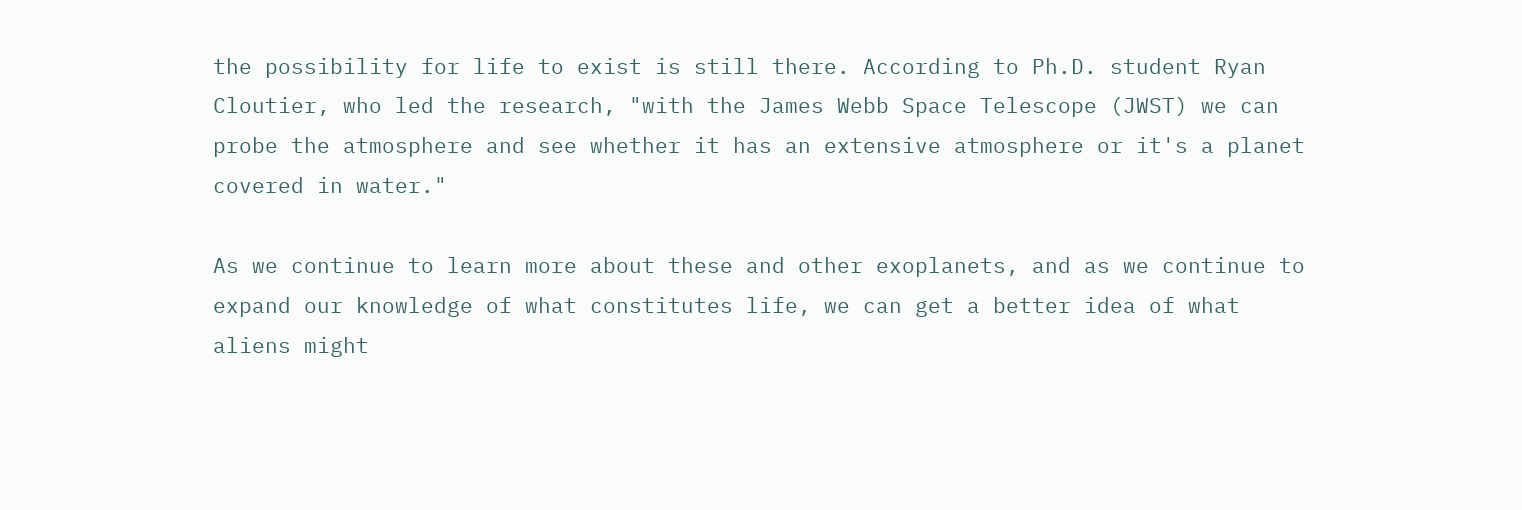the possibility for life to exist is still there. According to Ph.D. student Ryan Cloutier, who led the research, "with the James Webb Space Telescope (JWST) we can probe the atmosphere and see whether it has an extensive atmosphere or it's a planet covered in water."

As we continue to learn more about these and other exoplanets, and as we continue to expand our knowledge of what constitutes life, we can get a better idea of what aliens might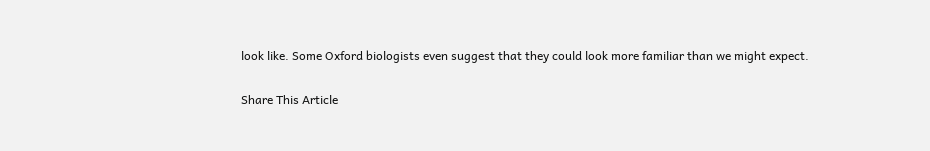look like. Some Oxford biologists even suggest that they could look more familiar than we might expect.

Share This Article